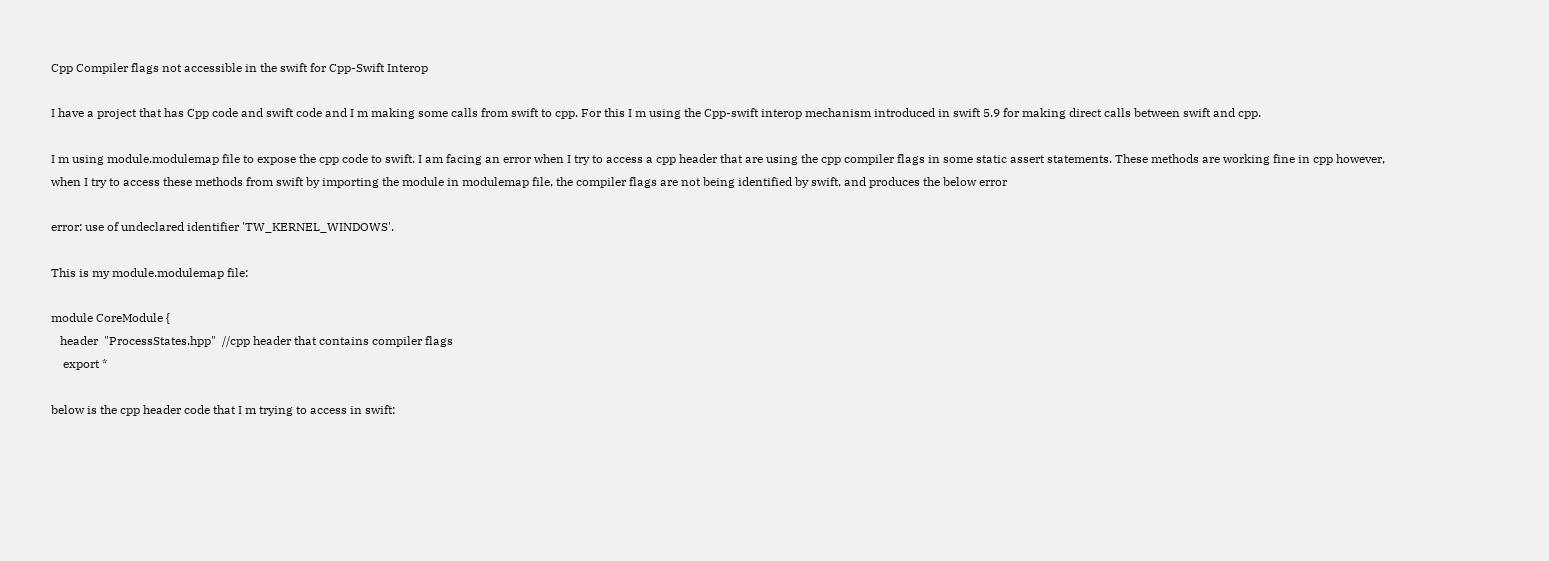Cpp Compiler flags not accessible in the swift for Cpp-Swift Interop

I have a project that has Cpp code and swift code and I m making some calls from swift to cpp. For this I m using the Cpp-swift interop mechanism introduced in swift 5.9 for making direct calls between swift and cpp.

I m using module.modulemap file to expose the cpp code to swift. I am facing an error when I try to access a cpp header that are using the cpp compiler flags in some static assert statements. These methods are working fine in cpp however, when I try to access these methods from swift by importing the module in modulemap file, the compiler flags are not being identified by swift, and produces the below error

error: use of undeclared identifier 'TW_KERNEL_WINDOWS'.

This is my module.modulemap file:

module CoreModule {
   header  "ProcessStates.hpp"  //cpp header that contains compiler flags
    export *

below is the cpp header code that I m trying to access in swift: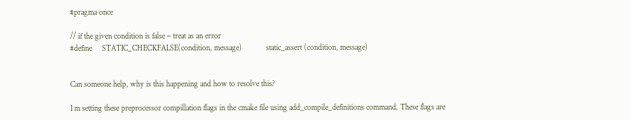#pragma once

// if the given condition is false – treat as an error
#define     STATIC_CHECKFALSE(condition, message)            static_assert (condition, message)


Can someone help, why is this happening and how to resolve this?

I m setting these preprocessor compillation flags in the cmake file using add_compile_definitions command. These flags are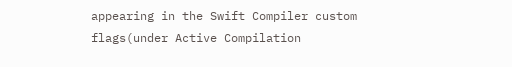appearing in the Swift Compiler custom flags(under Active Compilation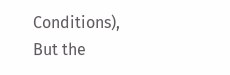Conditions), But the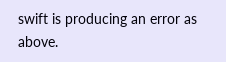swift is producing an error as above.